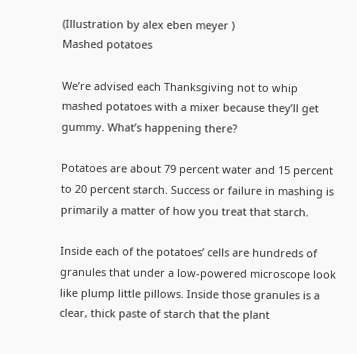(Illustration by alex eben meyer )
Mashed potatoes

We’re advised each Thanksgiving not to whip mashed potatoes with a mixer because they’ll get gummy. What’s happening there?

Potatoes are about 79 percent water and 15 percent to 20 percent starch. Success or failure in mashing is primarily a matter of how you treat that starch.

Inside each of the potatoes’ cells are hundreds of granules that under a low-powered microscope look like plump little pillows. Inside those granules is a clear, thick paste of starch that the plant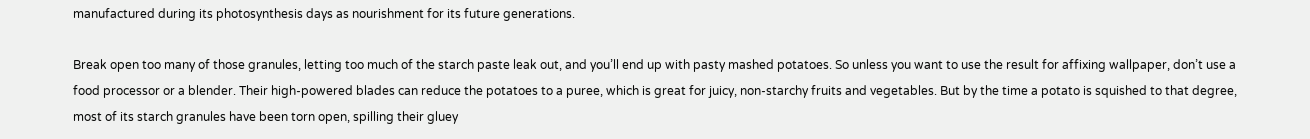manufactured during its photosynthesis days as nourishment for its future generations.

Break open too many of those granules, letting too much of the starch paste leak out, and you’ll end up with pasty mashed potatoes. So unless you want to use the result for affixing wallpaper, don’t use a food processor or a blender. Their high-powered blades can reduce the potatoes to a puree, which is great for juicy, non-starchy fruits and vegetables. But by the time a potato is squished to that degree, most of its starch granules have been torn open, spilling their gluey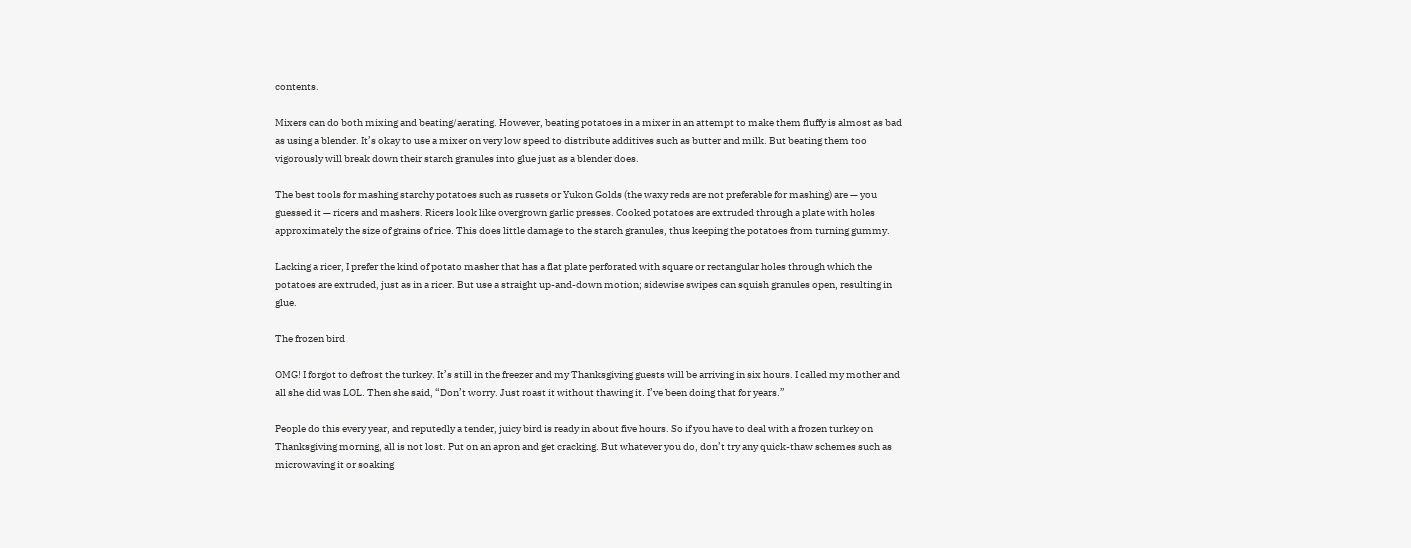contents.

Mixers can do both mixing and beating/aerating. However, beating potatoes in a mixer in an attempt to make them fluffy is almost as bad as using a blender. It’s okay to use a mixer on very low speed to distribute additives such as butter and milk. But beating them too vigorously will break down their starch granules into glue just as a blender does.

The best tools for mashing starchy potatoes such as russets or Yukon Golds (the waxy reds are not preferable for mashing) are — you guessed it — ricers and mashers. Ricers look like overgrown garlic presses. Cooked potatoes are extruded through a plate with holes approximately the size of grains of rice. This does little damage to the starch granules, thus keeping the potatoes from turning gummy.

Lacking a ricer, I prefer the kind of potato masher that has a flat plate perforated with square or rectangular holes through which the potatoes are extruded, just as in a ricer. But use a straight up-and-down motion; sidewise swipes can squish granules open, resulting in glue.

The frozen bird

OMG! I forgot to defrost the turkey. It’s still in the freezer and my Thanksgiving guests will be arriving in six hours. I called my mother and all she did was LOL. Then she said, “Don’t worry. Just roast it without thawing it. I’ve been doing that for years.”

People do this every year, and reputedly a tender, juicy bird is ready in about five hours. So if you have to deal with a frozen turkey on Thanksgiving morning, all is not lost. Put on an apron and get cracking. But whatever you do, don’t try any quick-thaw schemes such as microwaving it or soaking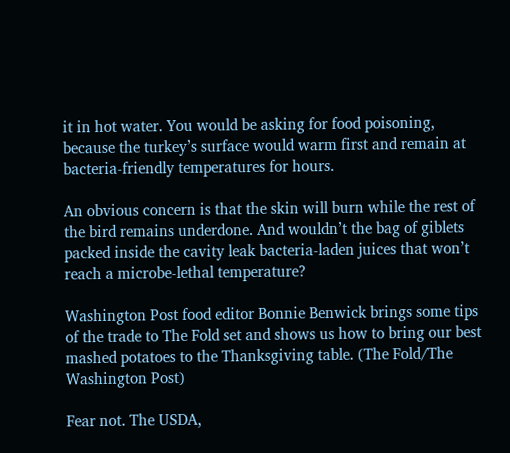it in hot water. You would be asking for food poisoning, because the turkey’s surface would warm first and remain at bacteria-friendly temperatures for hours.

An obvious concern is that the skin will burn while the rest of the bird remains underdone. And wouldn’t the bag of giblets packed inside the cavity leak bacteria-laden juices that won’t reach a microbe-lethal temperature?

Washington Post food editor Bonnie Benwick brings some tips of the trade to The Fold set and shows us how to bring our best mashed potatoes to the Thanksgiving table. (The Fold/The Washington Post)

Fear not. The USDA,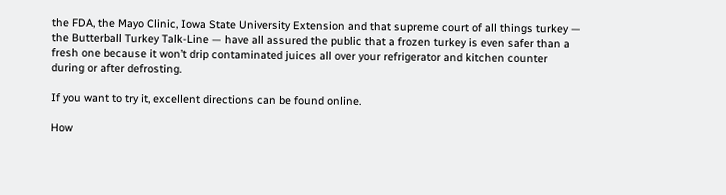the FDA, the Mayo Clinic, Iowa State University Extension and that supreme court of all things turkey — the Butterball Turkey Talk-Line — have all assured the public that a frozen turkey is even safer than a fresh one because it won’t drip contaminated juices all over your refrigerator and kitchen counter during or after defrosting.

If you want to try it, excellent directions can be found online.

How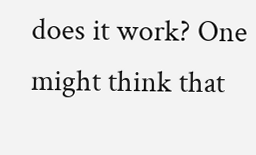does it work? One might think that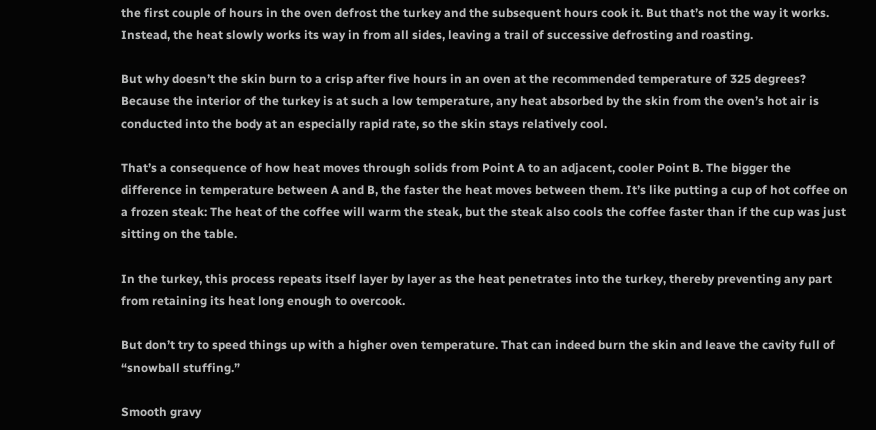the first couple of hours in the oven defrost the turkey and the subsequent hours cook it. But that’s not the way it works. Instead, the heat slowly works its way in from all sides, leaving a trail of successive defrosting and roasting.

But why doesn’t the skin burn to a crisp after five hours in an oven at the recommended temperature of 325 degrees? Because the interior of the turkey is at such a low temperature, any heat absorbed by the skin from the oven’s hot air is conducted into the body at an especially rapid rate, so the skin stays relatively cool.

That’s a consequence of how heat moves through solids from Point A to an adjacent, cooler Point B. The bigger the difference in temperature between A and B, the faster the heat moves between them. It’s like putting a cup of hot coffee on a frozen steak: The heat of the coffee will warm the steak, but the steak also cools the coffee faster than if the cup was just sitting on the table.

In the turkey, this process repeats itself layer by layer as the heat penetrates into the turkey, thereby preventing any part from retaining its heat long enough to overcook.

But don’t try to speed things up with a higher oven temperature. That can indeed burn the skin and leave the cavity full of “snowball stuffing.”

Smooth gravy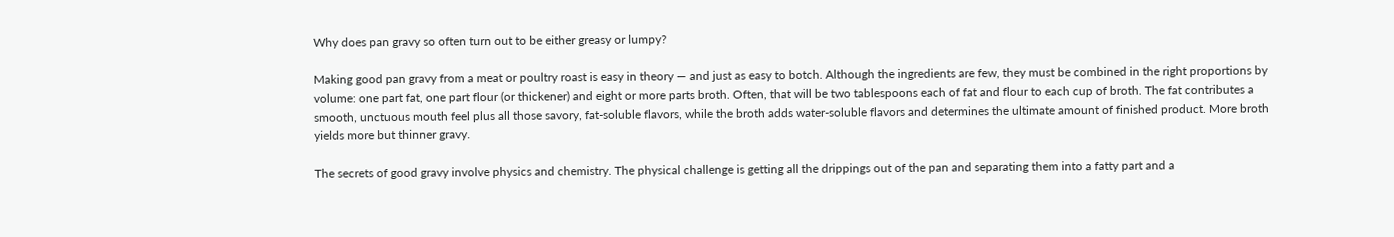Why does pan gravy so often turn out to be either greasy or lumpy?

Making good pan gravy from a meat or poultry roast is easy in theory — and just as easy to botch. Although the ingredients are few, they must be combined in the right proportions by volume: one part fat, one part flour (or thickener) and eight or more parts broth. Often, that will be two tablespoons each of fat and flour to each cup of broth. The fat contributes a smooth, unctuous mouth feel plus all those savory, fat-soluble flavors, while the broth adds water-soluble flavors and determines the ultimate amount of finished product. More broth yields more but thinner gravy.

The secrets of good gravy involve physics and chemistry. The physical challenge is getting all the drippings out of the pan and separating them into a fatty part and a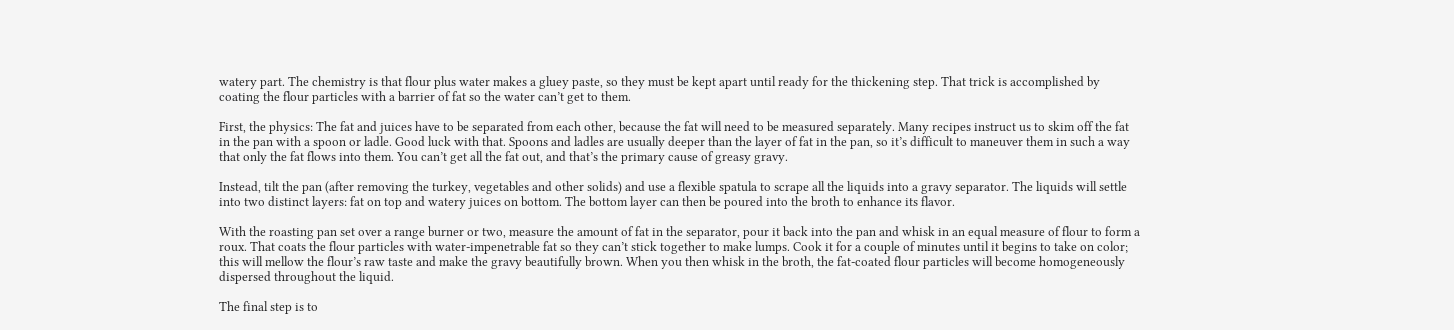watery part. The chemistry is that flour plus water makes a gluey paste, so they must be kept apart until ready for the thickening step. That trick is accomplished by coating the flour particles with a barrier of fat so the water can’t get to them.

First, the physics: The fat and juices have to be separated from each other, because the fat will need to be measured separately. Many recipes instruct us to skim off the fat in the pan with a spoon or ladle. Good luck with that. Spoons and ladles are usually deeper than the layer of fat in the pan, so it’s difficult to maneuver them in such a way that only the fat flows into them. You can’t get all the fat out, and that’s the primary cause of greasy gravy.

Instead, tilt the pan (after removing the turkey, vegetables and other solids) and use a flexible spatula to scrape all the liquids into a gravy separator. The liquids will settle into two distinct layers: fat on top and watery juices on bottom. The bottom layer can then be poured into the broth to enhance its flavor.

With the roasting pan set over a range burner or two, measure the amount of fat in the separator, pour it back into the pan and whisk in an equal measure of flour to form a roux. That coats the flour particles with water-impenetrable fat so they can’t stick together to make lumps. Cook it for a couple of minutes until it begins to take on color; this will mellow the flour’s raw taste and make the gravy beautifully brown. When you then whisk in the broth, the fat-coated flour particles will become homogeneously dispersed throughout the liquid.

The final step is to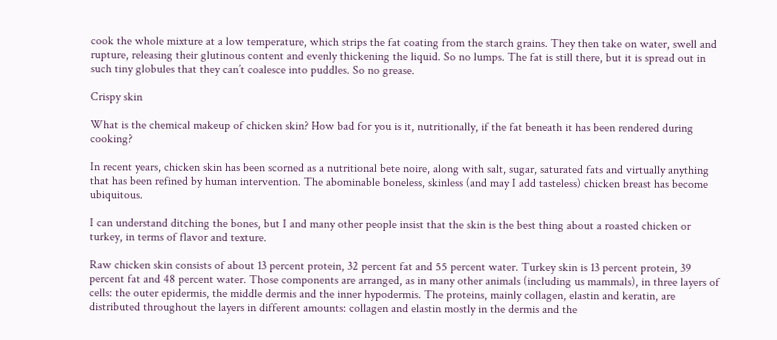cook the whole mixture at a low temperature, which strips the fat coating from the starch grains. They then take on water, swell and rupture, releasing their glutinous content and evenly thickening the liquid. So no lumps. The fat is still there, but it is spread out in such tiny globules that they can’t coalesce into puddles. So no grease.

Crispy skin

What is the chemical makeup of chicken skin? How bad for you is it, nutritionally, if the fat beneath it has been rendered during cooking?

In recent years, chicken skin has been scorned as a nutritional bete noire, along with salt, sugar, saturated fats and virtually anything that has been refined by human intervention. The abominable boneless, skinless (and may I add tasteless) chicken breast has become ubiquitous.

I can understand ditching the bones, but I and many other people insist that the skin is the best thing about a roasted chicken or turkey, in terms of flavor and texture.

Raw chicken skin consists of about 13 percent protein, 32 percent fat and 55 percent water. Turkey skin is 13 percent protein, 39 percent fat and 48 percent water. Those components are arranged, as in many other animals (including us mammals), in three layers of cells: the outer epidermis, the middle dermis and the inner hypodermis. The proteins, mainly collagen, elastin and keratin, are distributed throughout the layers in different amounts: collagen and elastin mostly in the dermis and the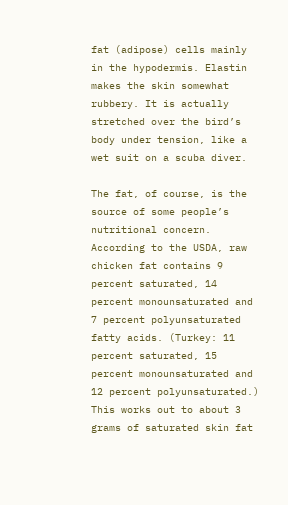fat (adipose) cells mainly in the hypodermis. Elastin makes the skin somewhat rubbery. It is actually stretched over the bird’s body under tension, like a wet suit on a scuba diver.

The fat, of course, is the source of some people’s nutritional concern. According to the USDA, raw chicken fat contains 9 percent saturated, 14 percent monounsaturated and 7 percent polyunsaturated fatty acids. (Turkey: 11 percent saturated, 15 percent monounsaturated and 12 percent polyunsaturated.) This works out to about 3 grams of saturated skin fat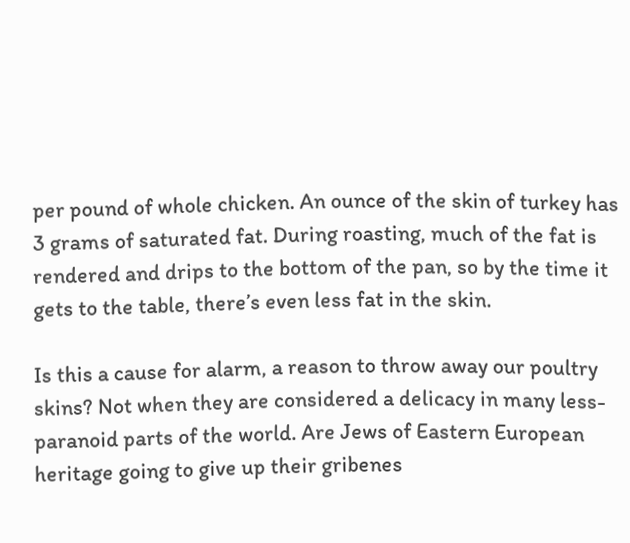per pound of whole chicken. An ounce of the skin of turkey has 3 grams of saturated fat. During roasting, much of the fat is rendered and drips to the bottom of the pan, so by the time it gets to the table, there’s even less fat in the skin.

Is this a cause for alarm, a reason to throw away our poultry skins? Not when they are considered a delicacy in many less-paranoid parts of the world. Are Jews of Eastern European heritage going to give up their gribenes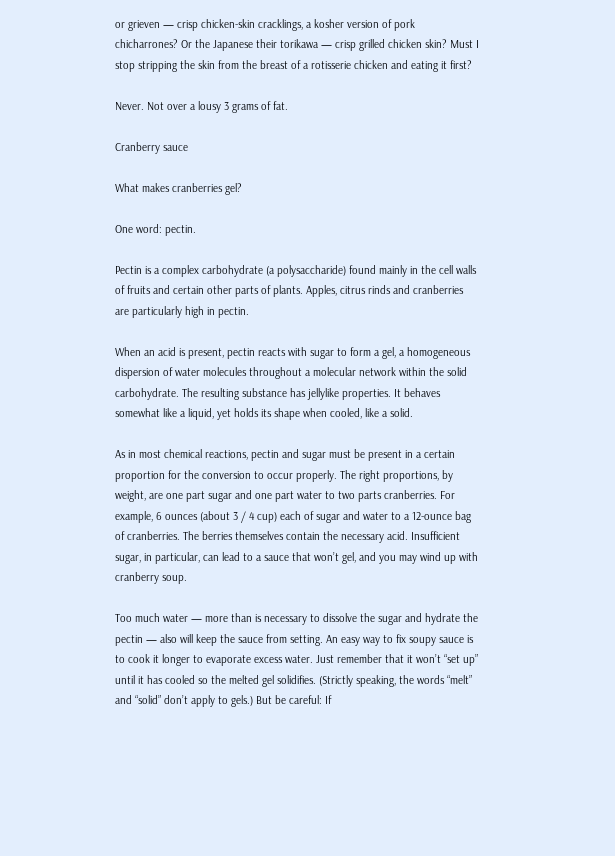or grieven — crisp chicken-skin cracklings, a kosher version of pork chicharrones? Or the Japanese their torikawa — crisp grilled chicken skin? Must I stop stripping the skin from the breast of a rotisserie chicken and eating it first?

Never. Not over a lousy 3 grams of fat.

Cranberry sauce

What makes cranberries gel?

One word: pectin.

Pectin is a complex carbohydrate (a polysaccharide) found mainly in the cell walls of fruits and certain other parts of plants. Apples, citrus rinds and cranberries are particularly high in pectin.

When an acid is present, pectin reacts with sugar to form a gel, a homogeneous dispersion of water molecules throughout a molecular network within the solid carbohydrate. The resulting substance has jellylike properties. It behaves somewhat like a liquid, yet holds its shape when cooled, like a solid.

As in most chemical reactions, pectin and sugar must be present in a certain proportion for the conversion to occur properly. The right proportions, by weight, are one part sugar and one part water to two parts cranberries. For example, 6 ounces (about 3 / 4 cup) each of sugar and water to a 12-ounce bag of cranberries. The berries themselves contain the necessary acid. Insufficient sugar, in particular, can lead to a sauce that won’t gel, and you may wind up with cranberry soup.

Too much water — more than is necessary to dissolve the sugar and hydrate the pectin — also will keep the sauce from setting. An easy way to fix soupy sauce is to cook it longer to evaporate excess water. Just remember that it won’t “set up” until it has cooled so the melted gel solidifies. (Strictly speaking, the words “melt” and “solid” don’t apply to gels.) But be careful: If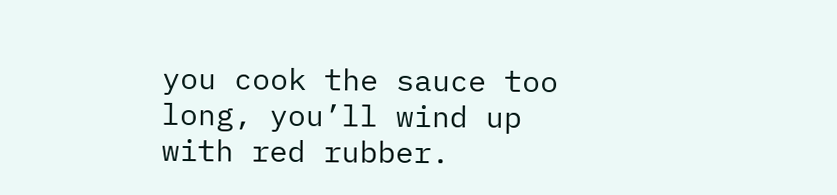you cook the sauce too long, you’ll wind up with red rubber.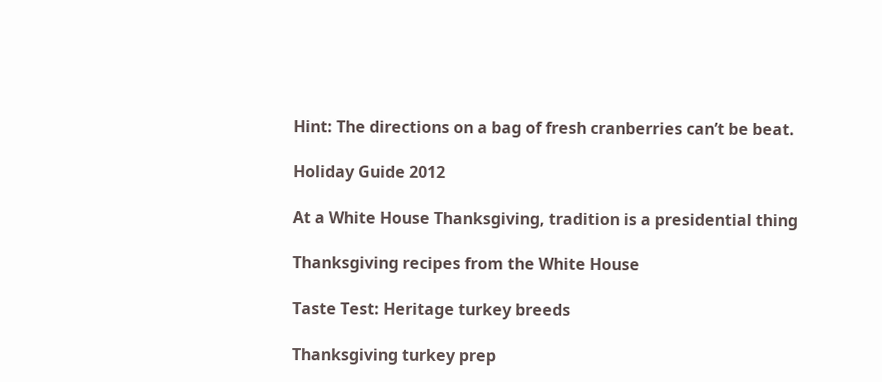Hint: The directions on a bag of fresh cranberries can’t be beat.

Holiday Guide 2012

At a White House Thanksgiving, tradition is a presidential thing

Thanksgiving recipes from the White House

Taste Test: Heritage turkey breeds

Thanksgiving turkey prep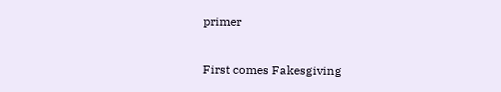primer

First comes Fakesgiving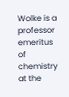Wolke is a professor emeritus of chemistry at the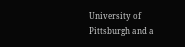University of Pittsburgh and a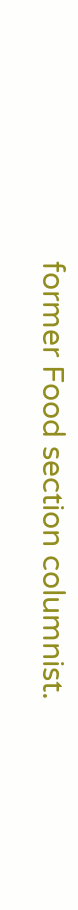former Food section columnist.